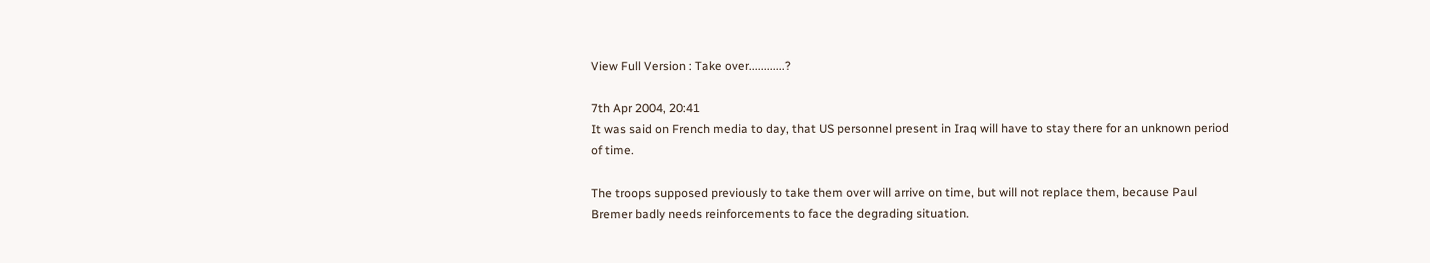View Full Version : Take over............?

7th Apr 2004, 20:41
It was said on French media to day, that US personnel present in Iraq will have to stay there for an unknown period of time.

The troops supposed previously to take them over will arrive on time, but will not replace them, because Paul Bremer badly needs reinforcements to face the degrading situation.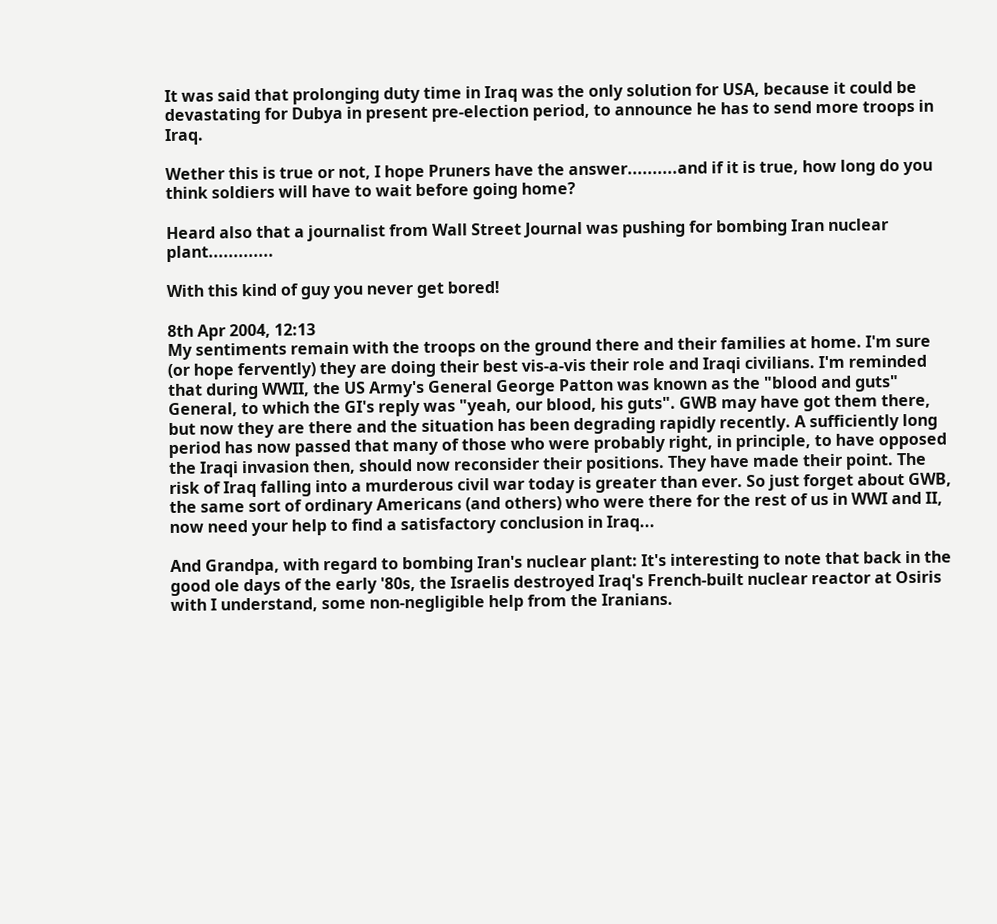It was said that prolonging duty time in Iraq was the only solution for USA, because it could be devastating for Dubya in present pre-election period, to announce he has to send more troops in Iraq.

Wether this is true or not, I hope Pruners have the answer..........and if it is true, how long do you think soldiers will have to wait before going home?

Heard also that a journalist from Wall Street Journal was pushing for bombing Iran nuclear plant.............

With this kind of guy you never get bored!

8th Apr 2004, 12:13
My sentiments remain with the troops on the ground there and their families at home. I'm sure (or hope fervently) they are doing their best vis-a-vis their role and Iraqi civilians. I'm reminded that during WWII, the US Army's General George Patton was known as the "blood and guts" General, to which the GI's reply was "yeah, our blood, his guts". GWB may have got them there, but now they are there and the situation has been degrading rapidly recently. A sufficiently long period has now passed that many of those who were probably right, in principle, to have opposed the Iraqi invasion then, should now reconsider their positions. They have made their point. The risk of Iraq falling into a murderous civil war today is greater than ever. So just forget about GWB, the same sort of ordinary Americans (and others) who were there for the rest of us in WWI and II, now need your help to find a satisfactory conclusion in Iraq...

And Grandpa, with regard to bombing Iran's nuclear plant: It's interesting to note that back in the good ole days of the early '80s, the Israelis destroyed Iraq's French-built nuclear reactor at Osiris with I understand, some non-negligible help from the Iranians.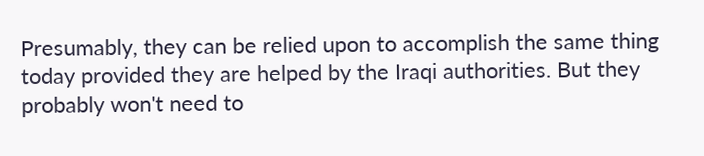Presumably, they can be relied upon to accomplish the same thing today provided they are helped by the Iraqi authorities. But they probably won't need to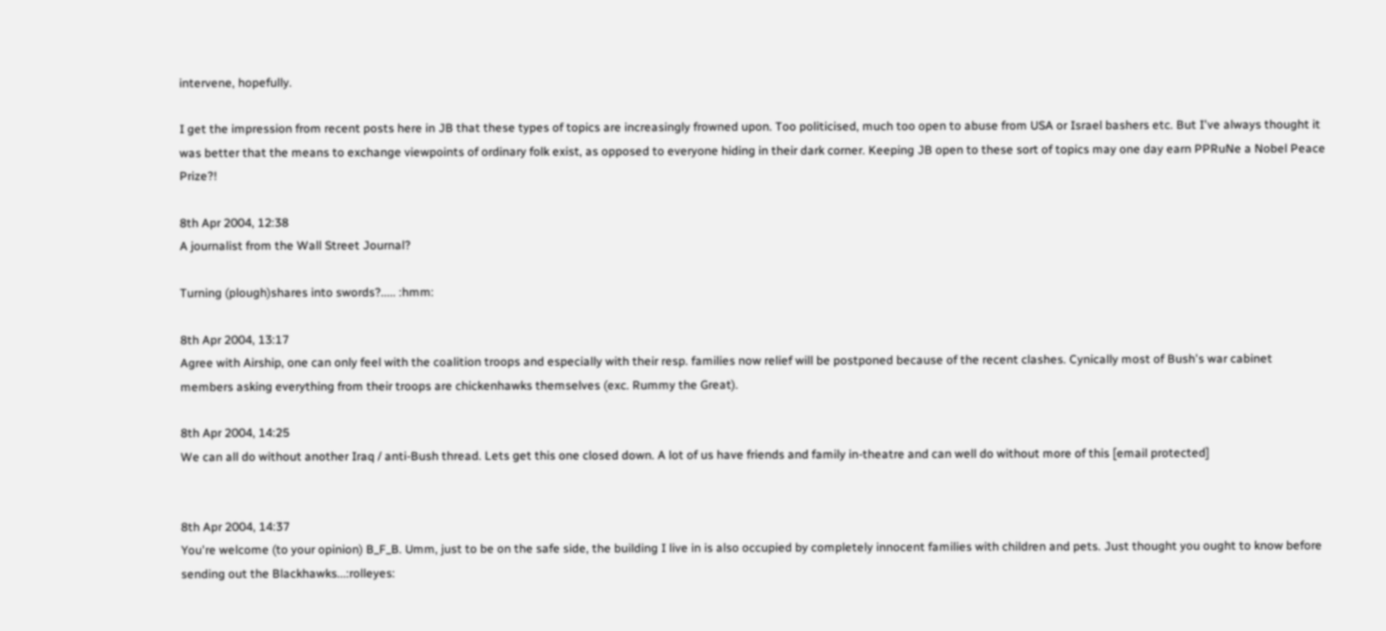intervene, hopefully.

I get the impression from recent posts here in JB that these types of topics are increasingly frowned upon. Too politicised, much too open to abuse from USA or Israel bashers etc. But I've always thought it was better that the means to exchange viewpoints of ordinary folk exist, as opposed to everyone hiding in their dark corner. Keeping JB open to these sort of topics may one day earn PPRuNe a Nobel Peace Prize?!

8th Apr 2004, 12:38
A journalist from the Wall Street Journal?

Turning (plough)shares into swords?..... :hmm:

8th Apr 2004, 13:17
Agree with Airship, one can only feel with the coalition troops and especially with their resp. families now relief will be postponed because of the recent clashes. Cynically most of Bush's war cabinet members asking everything from their troops are chickenhawks themselves (exc. Rummy the Great).

8th Apr 2004, 14:25
We can all do without another Iraq / anti-Bush thread. Lets get this one closed down. A lot of us have friends and family in-theatre and can well do without more of this [email protected]


8th Apr 2004, 14:37
You're welcome (to your opinion) B_F_B. Umm, just to be on the safe side, the building I live in is also occupied by completely innocent families with children and pets. Just thought you ought to know before sending out the Blackhawks...:rolleyes: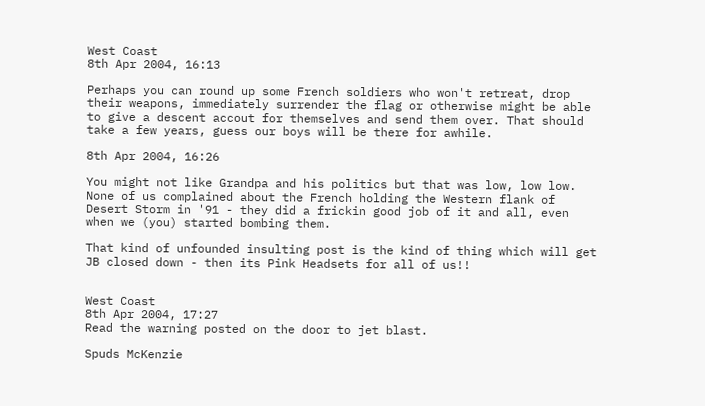West Coast
8th Apr 2004, 16:13

Perhaps you can round up some French soldiers who won't retreat, drop their weapons, immediately surrender the flag or otherwise might be able to give a descent accout for themselves and send them over. That should take a few years, guess our boys will be there for awhile.

8th Apr 2004, 16:26

You might not like Grandpa and his politics but that was low, low low. None of us complained about the French holding the Western flank of Desert Storm in '91 - they did a frickin good job of it and all, even when we (you) started bombing them.

That kind of unfounded insulting post is the kind of thing which will get JB closed down - then its Pink Headsets for all of us!!


West Coast
8th Apr 2004, 17:27
Read the warning posted on the door to jet blast.

Spuds McKenzie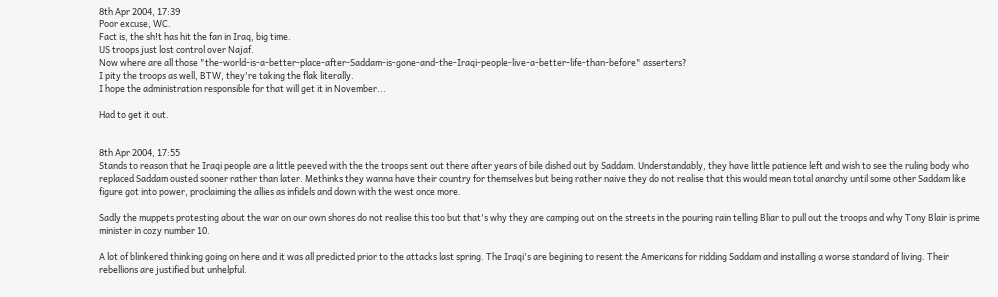8th Apr 2004, 17:39
Poor excuse, WC.
Fact is, the sh!t has hit the fan in Iraq, big time.
US troops just lost control over Najaf.
Now where are all those "the-world-is-a-better-place-after-Saddam-is-gone-and-the-Iraqi-people-live-a-better-life-than-before" asserters?
I pity the troops as well, BTW, they're taking the flak literally.
I hope the administration responsible for that will get it in November...

Had to get it out.


8th Apr 2004, 17:55
Stands to reason that he Iraqi people are a little peeved with the the troops sent out there after years of bile dished out by Saddam. Understandably, they have little patience left and wish to see the ruling body who replaced Saddam ousted sooner rather than later. Methinks they wanna have their country for themselves but being rather naive they do not realise that this would mean total anarchy until some other Saddam like figure got into power, proclaiming the allies as infidels and down with the west once more.

Sadly the muppets protesting about the war on our own shores do not realise this too but that's why they are camping out on the streets in the pouring rain telling Bliar to pull out the troops and why Tony Blair is prime minister in cozy number 10.

A lot of blinkered thinking going on here and it was all predicted prior to the attacks last spring. The Iraqi's are begining to resent the Americans for ridding Saddam and installing a worse standard of living. Their rebellions are justified but unhelpful.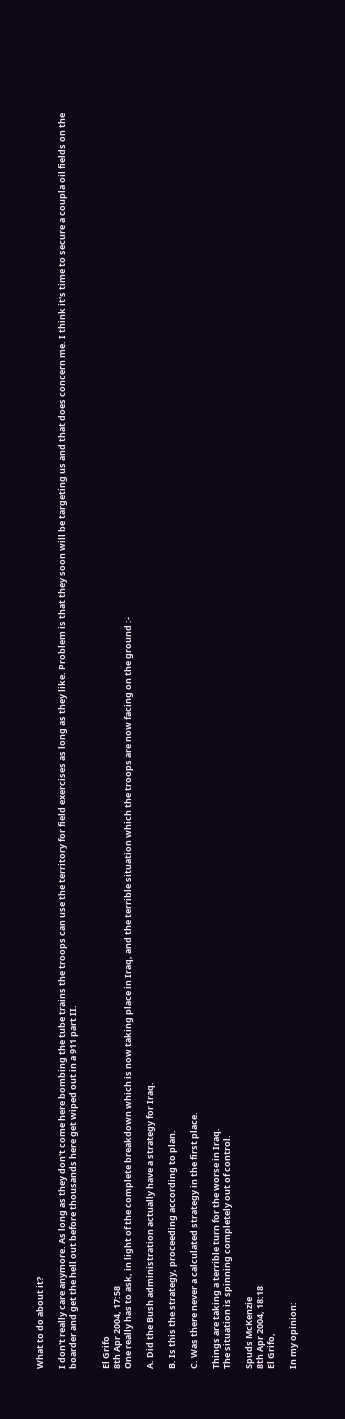What to do about it?

I don't really care anymore. As long as they don't come here bombing the tube trains the troops can use the territory for field exercises as long as they like. Problem is that they soon will be targeting us and that does concern me. I think it's time to secure a coupla oil fields on the boarder and get the hell out before thousands here get wiped out in a 911 part II.


El Grifo
8th Apr 2004, 17:58
One really has to ask, in light of the complete breakdown which is now taking place in Iraq, and the terrible situation which the troops are now facing on the ground :-

A. Did the Bush administration actually have a strategy for Iraq.

B. Is this the strategy, proceeding according to plan.

C. Was there never a calculated strategy in the first place.

Things are taking a terrible turn for the worse in Iraq.
The situation is spinning completely out of control.

Spuds McKenzie
8th Apr 2004, 18:18
El Grifo,

In my opinion: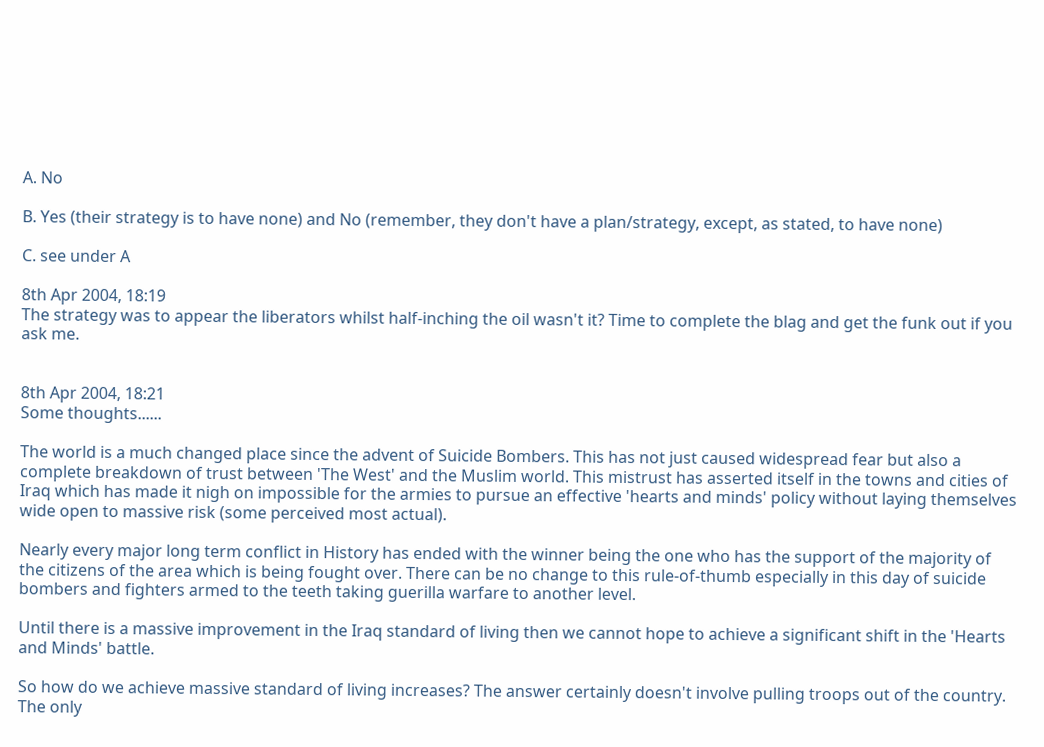A. No

B. Yes (their strategy is to have none) and No (remember, they don't have a plan/strategy, except, as stated, to have none)

C. see under A

8th Apr 2004, 18:19
The strategy was to appear the liberators whilst half-inching the oil wasn't it? Time to complete the blag and get the funk out if you ask me.


8th Apr 2004, 18:21
Some thoughts......

The world is a much changed place since the advent of Suicide Bombers. This has not just caused widespread fear but also a complete breakdown of trust between 'The West' and the Muslim world. This mistrust has asserted itself in the towns and cities of Iraq which has made it nigh on impossible for the armies to pursue an effective 'hearts and minds' policy without laying themselves wide open to massive risk (some perceived most actual).

Nearly every major long term conflict in History has ended with the winner being the one who has the support of the majority of the citizens of the area which is being fought over. There can be no change to this rule-of-thumb especially in this day of suicide bombers and fighters armed to the teeth taking guerilla warfare to another level.

Until there is a massive improvement in the Iraq standard of living then we cannot hope to achieve a significant shift in the 'Hearts and Minds' battle.

So how do we achieve massive standard of living increases? The answer certainly doesn't involve pulling troops out of the country. The only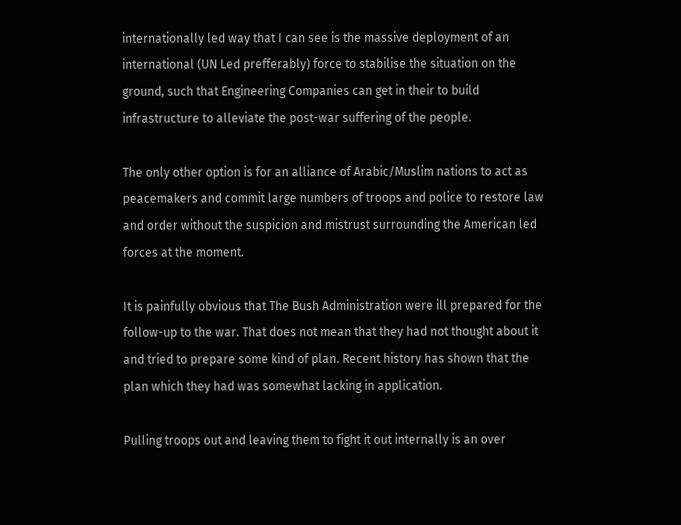internationally led way that I can see is the massive deployment of an international (UN Led prefferably) force to stabilise the situation on the ground, such that Engineering Companies can get in their to build infrastructure to alleviate the post-war suffering of the people.

The only other option is for an alliance of Arabic/Muslim nations to act as peacemakers and commit large numbers of troops and police to restore law and order without the suspicion and mistrust surrounding the American led forces at the moment.

It is painfully obvious that The Bush Administration were ill prepared for the follow-up to the war. That does not mean that they had not thought about it and tried to prepare some kind of plan. Recent history has shown that the plan which they had was somewhat lacking in application.

Pulling troops out and leaving them to fight it out internally is an over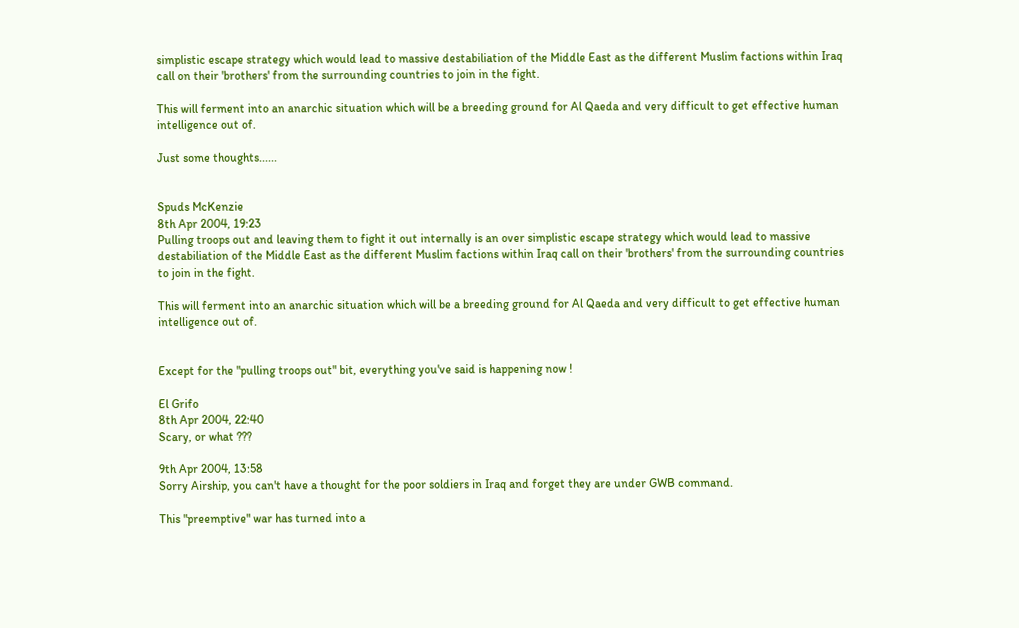simplistic escape strategy which would lead to massive destabiliation of the Middle East as the different Muslim factions within Iraq call on their 'brothers' from the surrounding countries to join in the fight.

This will ferment into an anarchic situation which will be a breeding ground for Al Qaeda and very difficult to get effective human intelligence out of.

Just some thoughts......


Spuds McKenzie
8th Apr 2004, 19:23
Pulling troops out and leaving them to fight it out internally is an over simplistic escape strategy which would lead to massive destabiliation of the Middle East as the different Muslim factions within Iraq call on their 'brothers' from the surrounding countries to join in the fight.

This will ferment into an anarchic situation which will be a breeding ground for Al Qaeda and very difficult to get effective human intelligence out of.


Except for the "pulling troops out" bit, everything you've said is happening now !

El Grifo
8th Apr 2004, 22:40
Scary, or what ???

9th Apr 2004, 13:58
Sorry Airship, you can't have a thought for the poor soldiers in Iraq and forget they are under GWB command.

This "preemptive" war has turned into a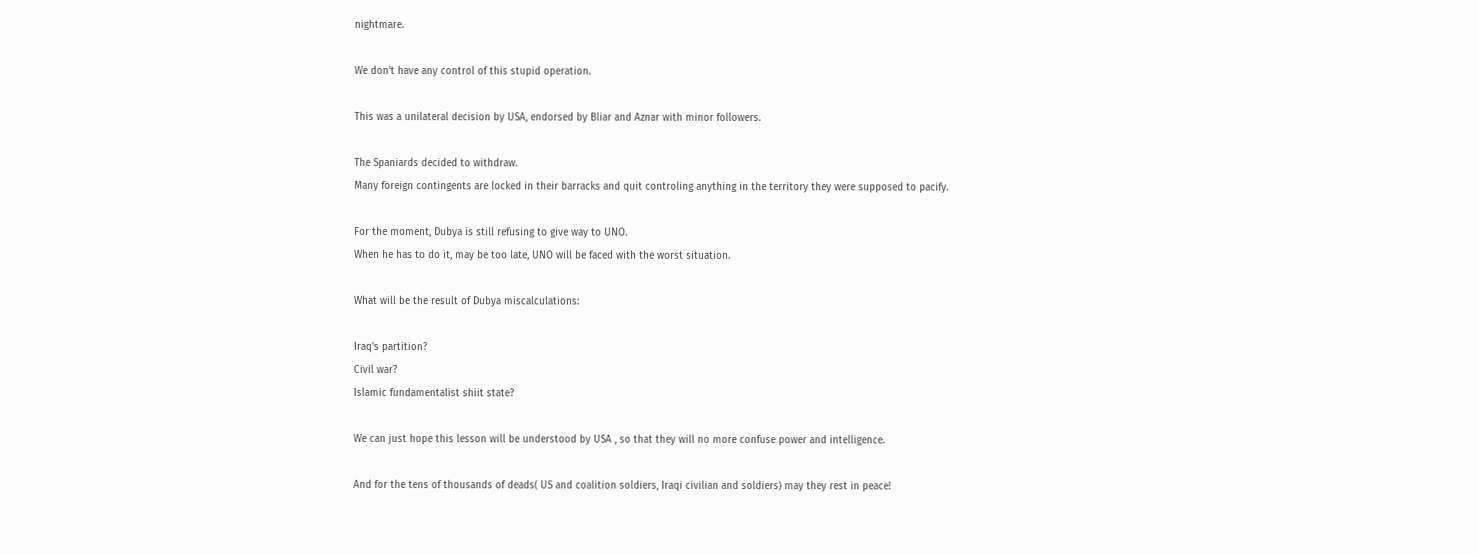nightmare.

We don't have any control of this stupid operation.

This was a unilateral decision by USA, endorsed by Bliar and Aznar with minor followers.

The Spaniards decided to withdraw.
Many foreign contingents are locked in their barracks and quit controling anything in the territory they were supposed to pacify.

For the moment, Dubya is still refusing to give way to UNO.
When he has to do it, may be too late, UNO will be faced with the worst situation.

What will be the result of Dubya miscalculations:

Iraq's partition?
Civil war?
Islamic fundamentalist shiit state?

We can just hope this lesson will be understood by USA , so that they will no more confuse power and intelligence.

And for the tens of thousands of deads( US and coalition soldiers, Iraqi civilian and soldiers) may they rest in peace!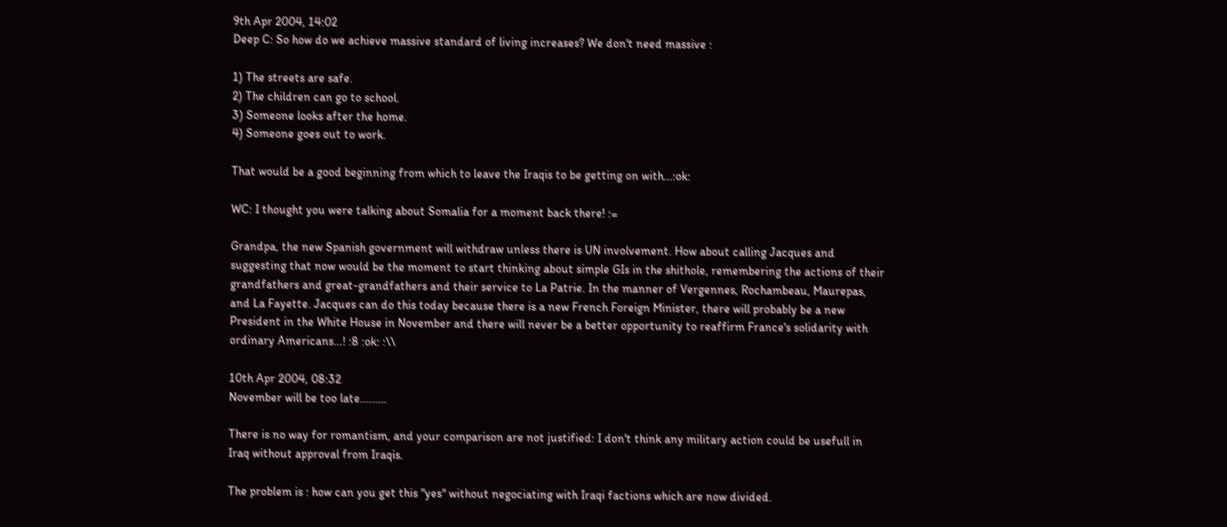9th Apr 2004, 14:02
Deep C: So how do we achieve massive standard of living increases? We don't need massive :

1) The streets are safe.
2) The children can go to school.
3) Someone looks after the home.
4) Someone goes out to work.

That would be a good beginning from which to leave the Iraqis to be getting on with...:ok:

WC: I thought you were talking about Somalia for a moment back there! :=

Grandpa, the new Spanish government will withdraw unless there is UN involvement. How about calling Jacques and suggesting that now would be the moment to start thinking about simple GIs in the shithole, remembering the actions of their grandfathers and great-grandfathers and their service to La Patrie. In the manner of Vergennes, Rochambeau, Maurepas, and La Fayette. Jacques can do this today because there is a new French Foreign Minister, there will probably be a new President in the White House in November and there will never be a better opportunity to reaffirm France's solidarity with ordinary Americans...! :8 :ok: :\\

10th Apr 2004, 08:32
November will be too late.........

There is no way for romantism, and your comparison are not justified: I don't think any military action could be usefull in Iraq without approval from Iraqis.

The problem is : how can you get this "yes" without negociating with Iraqi factions which are now divided.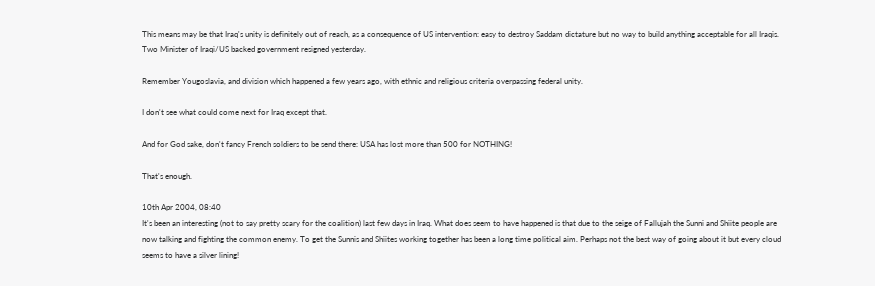This means may be that Iraq's unity is definitely out of reach, as a consequence of US intervention: easy to destroy Saddam dictature but no way to build anything acceptable for all Iraqis.
Two Minister of Iraqi/US backed government resigned yesterday.

Remember Yougoslavia, and division which happened a few years ago, with ethnic and religious criteria overpassing federal unity.

I don't see what could come next for Iraq except that.

And for God sake, don't fancy French soldiers to be send there: USA has lost more than 500 for NOTHING!

That's enough.

10th Apr 2004, 08:40
It's been an interesting (not to say pretty scary for the coalition) last few days in Iraq. What does seem to have happened is that due to the seige of Fallujah the Sunni and Shiite people are now talking and fighting the common enemy. To get the Sunnis and Shiites working together has been a long time political aim. Perhaps not the best way of going about it but every cloud seems to have a silver lining!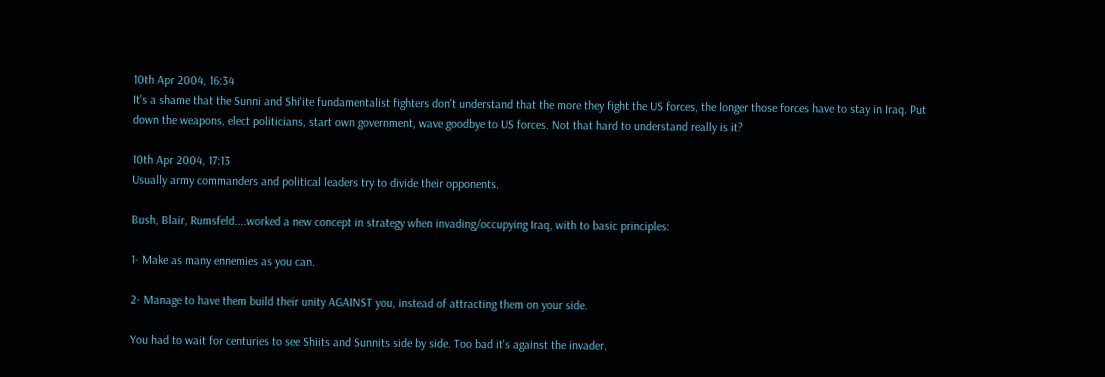10th Apr 2004, 16:34
It's a shame that the Sunni and Shi'ite fundamentalist fighters don't understand that the more they fight the US forces, the longer those forces have to stay in Iraq. Put down the weapons, elect politicians, start own government, wave goodbye to US forces. Not that hard to understand really is it?

10th Apr 2004, 17:13
Usually army commanders and political leaders try to divide their opponents.

Bush, Blair, Rumsfeld....worked a new concept in strategy when invading/occupying Iraq, with to basic principles:

1- Make as many ennemies as you can.

2- Manage to have them build their unity AGAINST you, instead of attracting them on your side.

You had to wait for centuries to see Shiits and Sunnits side by side. Too bad it's against the invader.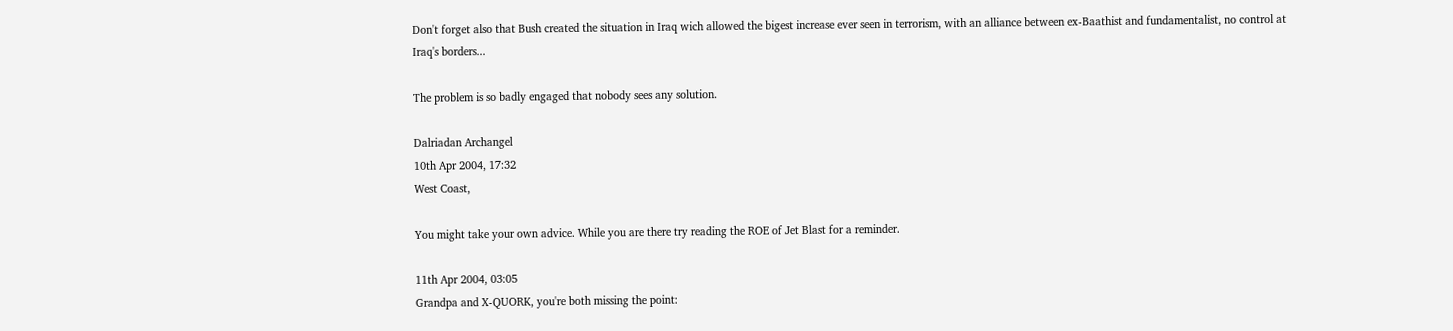Don't forget also that Bush created the situation in Iraq wich allowed the bigest increase ever seen in terrorism, with an alliance between ex-Baathist and fundamentalist, no control at Iraq's borders...

The problem is so badly engaged that nobody sees any solution.

Dalriadan Archangel
10th Apr 2004, 17:32
West Coast,

You might take your own advice. While you are there try reading the ROE of Jet Blast for a reminder.

11th Apr 2004, 03:05
Grandpa and X-QUORK, you're both missing the point: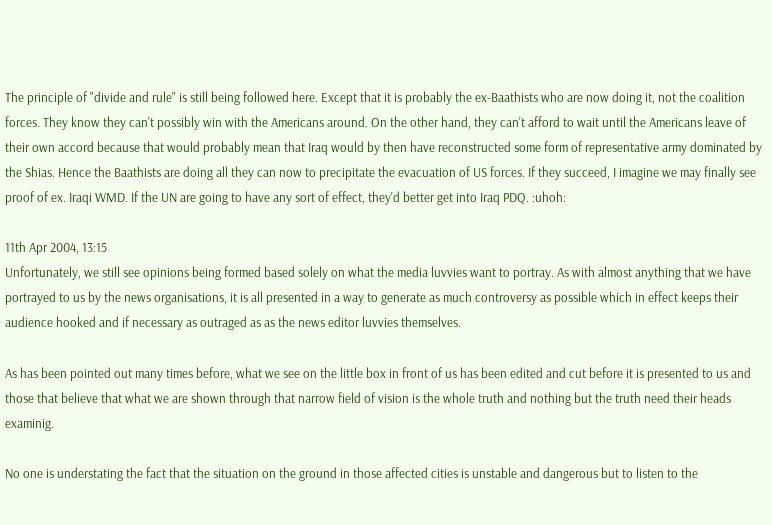The principle of "divide and rule" is still being followed here. Except that it is probably the ex-Baathists who are now doing it, not the coalition forces. They know they can't possibly win with the Americans around. On the other hand, they can't afford to wait until the Americans leave of their own accord because that would probably mean that Iraq would by then have reconstructed some form of representative army dominated by the Shias. Hence the Baathists are doing all they can now to precipitate the evacuation of US forces. If they succeed, I imagine we may finally see proof of ex. Iraqi WMD. If the UN are going to have any sort of effect, they'd better get into Iraq PDQ. :uhoh:

11th Apr 2004, 13:15
Unfortunately, we still see opinions being formed based solely on what the media luvvies want to portray. As with almost anything that we have portrayed to us by the news organisations, it is all presented in a way to generate as much controversy as possible which in effect keeps their audience hooked and if necessary as outraged as as the news editor luvvies themselves.

As has been pointed out many times before, what we see on the little box in front of us has been edited and cut before it is presented to us and those that believe that what we are shown through that narrow field of vision is the whole truth and nothing but the truth need their heads examinig.

No one is understating the fact that the situation on the ground in those affected cities is unstable and dangerous but to listen to the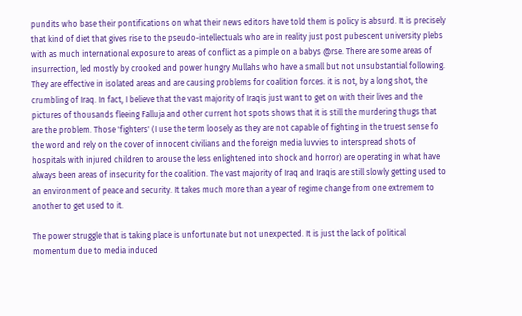pundits who base their pontifications on what their news editors have told them is policy is absurd. It is precisely that kind of diet that gives rise to the pseudo-intellectuals who are in reality just post pubescent university plebs with as much international exposure to areas of conflict as a pimple on a babys @rse. There are some areas of insurrection, led mostly by crooked and power hungry Mullahs who have a small but not unsubstantial following. They are effective in isolated areas and are causing problems for coalition forces. it is not, by a long shot, the crumbling of Iraq. In fact, I believe that the vast majority of Iraqis just want to get on with their lives and the pictures of thousands fleeing Falluja and other current hot spots shows that it is still the murdering thugs that are the problem. Those 'fighters' (I use the term loosely as they are not capable of fighting in the truest sense fo the word and rely on the cover of innocent civilians and the foreign media luvvies to interspread shots of hospitals with injured children to arouse the less enlightened into shock and horror) are operating in what have always been areas of insecurity for the coalition. The vast majority of Iraq and Iraqis are still slowly getting used to an environment of peace and security. It takes much more than a year of regime change from one extremem to another to get used to it.

The power struggle that is taking place is unfortunate but not unexpected. It is just the lack of political momentum due to media induced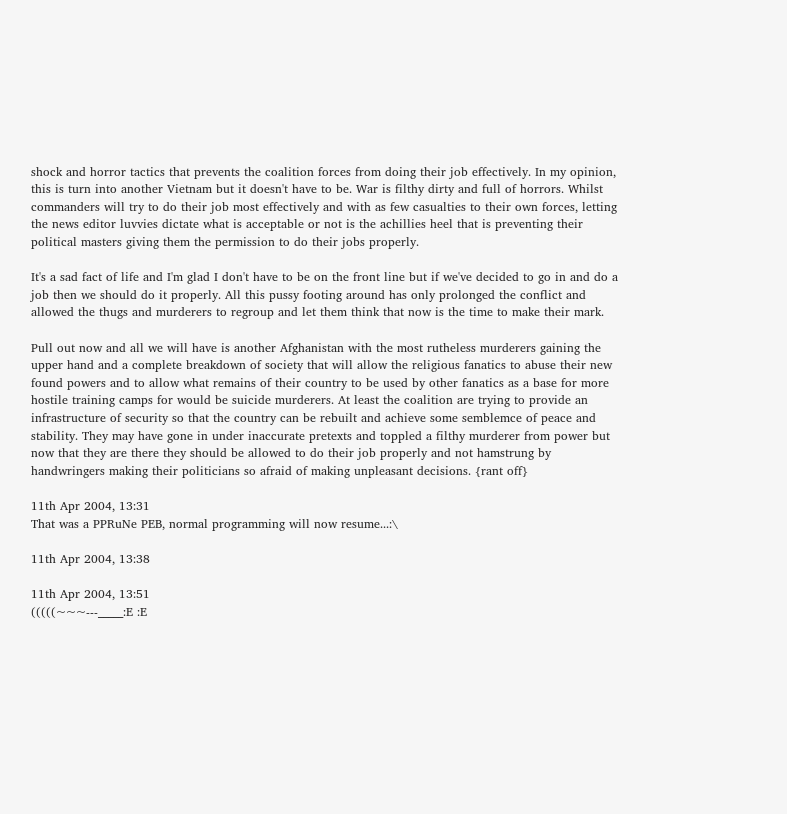shock and horror tactics that prevents the coalition forces from doing their job effectively. In my opinion, this is turn into another Vietnam but it doesn't have to be. War is filthy dirty and full of horrors. Whilst commanders will try to do their job most effectively and with as few casualties to their own forces, letting the news editor luvvies dictate what is acceptable or not is the achillies heel that is preventing their political masters giving them the permission to do their jobs properly.

It's a sad fact of life and I'm glad I don't have to be on the front line but if we've decided to go in and do a job then we should do it properly. All this pussy footing around has only prolonged the conflict and allowed the thugs and murderers to regroup and let them think that now is the time to make their mark.

Pull out now and all we will have is another Afghanistan with the most rutheless murderers gaining the upper hand and a complete breakdown of society that will allow the religious fanatics to abuse their new found powers and to allow what remains of their country to be used by other fanatics as a base for more hostile training camps for would be suicide murderers. At least the coalition are trying to provide an infrastructure of security so that the country can be rebuilt and achieve some semblemce of peace and stability. They may have gone in under inaccurate pretexts and toppled a filthy murderer from power but now that they are there they should be allowed to do their job properly and not hamstrung by handwringers making their politicians so afraid of making unpleasant decisions. {rant off}

11th Apr 2004, 13:31
That was a PPRuNe PEB, normal programming will now resume...:\

11th Apr 2004, 13:38

11th Apr 2004, 13:51
(((((~~~---_____:E :E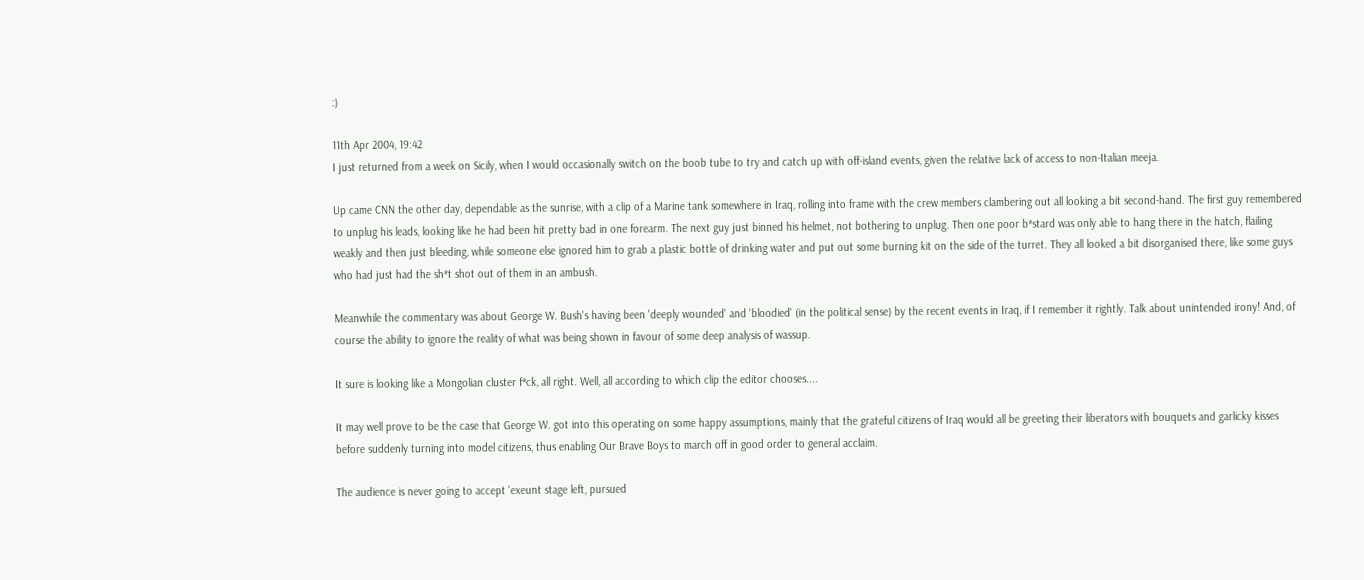:)

11th Apr 2004, 19:42
I just returned from a week on Sicily, when I would occasionally switch on the boob tube to try and catch up with off-island events, given the relative lack of access to non-Italian meeja.

Up came CNN the other day, dependable as the sunrise, with a clip of a Marine tank somewhere in Iraq, rolling into frame with the crew members clambering out all looking a bit second-hand. The first guy remembered to unplug his leads, looking like he had been hit pretty bad in one forearm. The next guy just binned his helmet, not bothering to unplug. Then one poor b*stard was only able to hang there in the hatch, flailing weakly and then just bleeding, while someone else ignored him to grab a plastic bottle of drinking water and put out some burning kit on the side of the turret. They all looked a bit disorganised there, like some guys who had just had the sh*t shot out of them in an ambush.

Meanwhile the commentary was about George W. Bush's having been 'deeply wounded' and 'bloodied' (in the political sense) by the recent events in Iraq, if I remember it rightly. Talk about unintended irony! And, of course the ability to ignore the reality of what was being shown in favour of some deep analysis of wassup.

It sure is looking like a Mongolian cluster f*ck, all right. Well, all according to which clip the editor chooses....

It may well prove to be the case that George W. got into this operating on some happy assumptions, mainly that the grateful citizens of Iraq would all be greeting their liberators with bouquets and garlicky kisses before suddenly turning into model citizens, thus enabling Our Brave Boys to march off in good order to general acclaim.

The audience is never going to accept 'exeunt stage left, pursued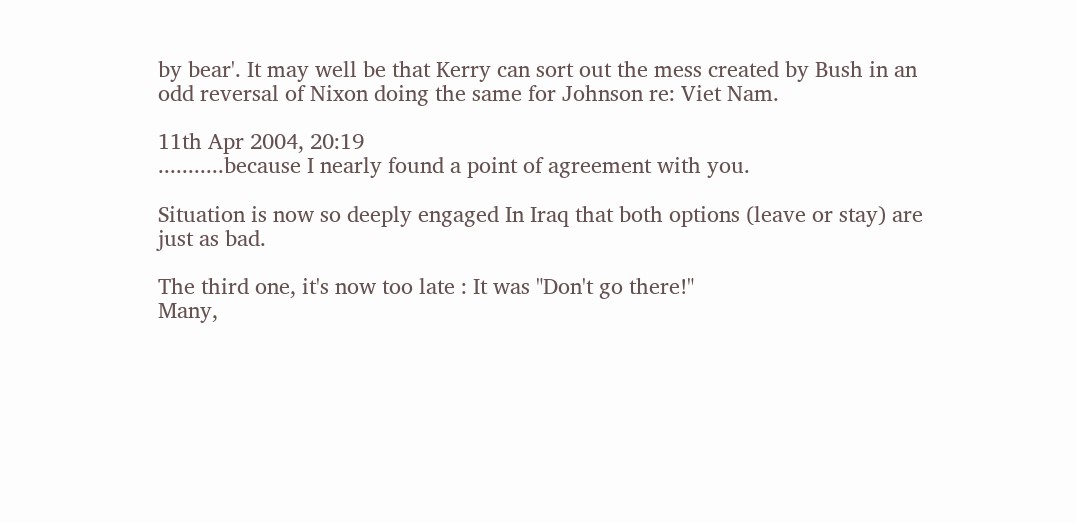by bear'. It may well be that Kerry can sort out the mess created by Bush in an odd reversal of Nixon doing the same for Johnson re: Viet Nam.

11th Apr 2004, 20:19
...........because I nearly found a point of agreement with you.

Situation is now so deeply engaged In Iraq that both options (leave or stay) are just as bad.

The third one, it's now too late : It was "Don't go there!"
Many,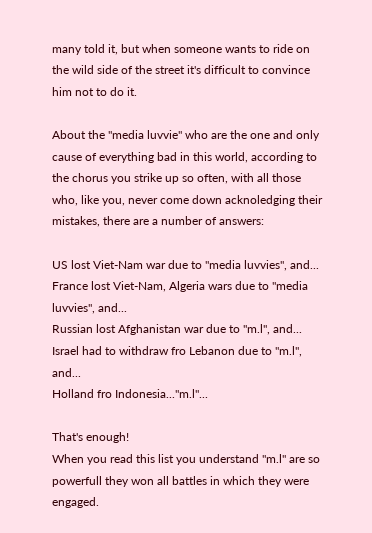many told it, but when someone wants to ride on the wild side of the street it's difficult to convince him not to do it.

About the "media luvvie" who are the one and only cause of everything bad in this world, according to the chorus you strike up so often, with all those who, like you, never come down acknoledging their mistakes, there are a number of answers:

US lost Viet-Nam war due to "media luvvies", and...
France lost Viet-Nam, Algeria wars due to "media luvvies", and...
Russian lost Afghanistan war due to "m.l", and...
Israel had to withdraw fro Lebanon due to "m.l", and...
Holland fro Indonesia..."m.l"...

That's enough!
When you read this list you understand "m.l" are so powerfull they won all battles in which they were engaged.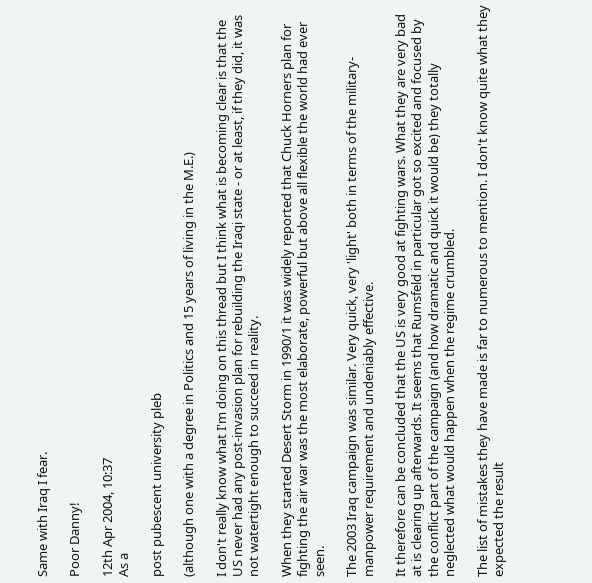Same with Iraq I fear.

Poor Danny!

12th Apr 2004, 10:37
As a

post pubescent university pleb

(although one with a degree in Politics and 15 years of living in the M.E.)

I don't really know what I'm doing on this thread but I think what is becoming clear is that the US never had any post-invasion plan for rebuilding the Iraqi state - or at least, if they did, it was not watertight enough to succeed in reality.

When they started Desert Storm in 1990/1 it was widely reported that Chuck Horners plan for fighting the air war was the most elaborate, powerful but above all flexible the world had ever seen.

The 2003 Iraq campaign was similar. Very quick, very 'light' both in terms of the military-manpower requirement and undeniably effective.

It therefore can be concluded that the US is very good at fighting wars. What they are very bad at is clearing up afterwards. It seems that Rumsfeld in particular got so excited and focused by the conflict part of the campaign (and how dramatic and quick it would be) they totally neglected what would happen when the regime crumbled.

The list of mistakes they have made is far to numerous to mention. I don't know quite what they expected the result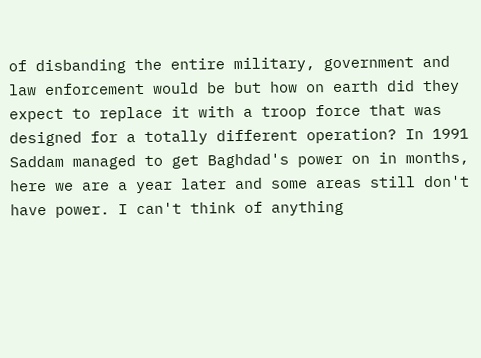of disbanding the entire military, government and law enforcement would be but how on earth did they expect to replace it with a troop force that was designed for a totally different operation? In 1991 Saddam managed to get Baghdad's power on in months, here we are a year later and some areas still don't have power. I can't think of anything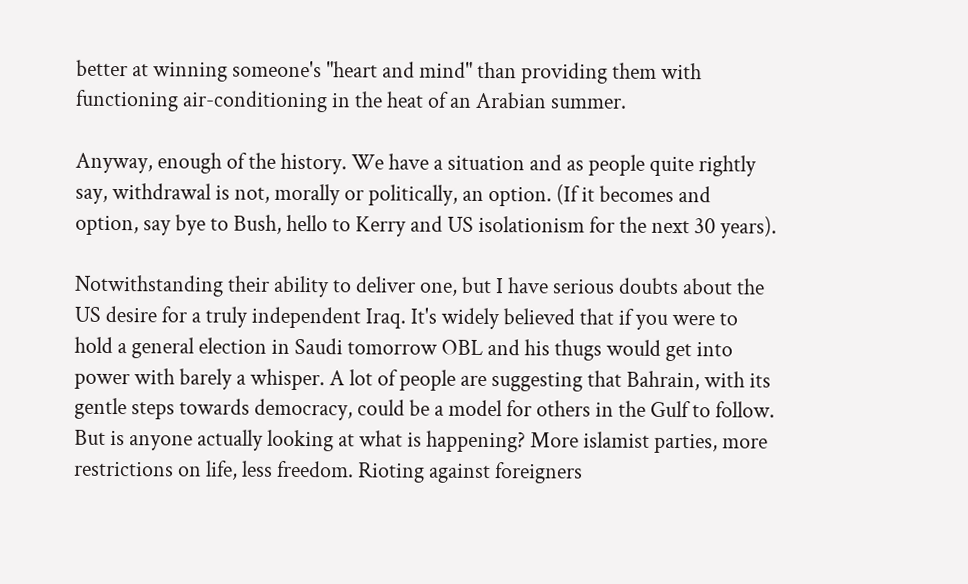better at winning someone's "heart and mind" than providing them with functioning air-conditioning in the heat of an Arabian summer.

Anyway, enough of the history. We have a situation and as people quite rightly say, withdrawal is not, morally or politically, an option. (If it becomes and option, say bye to Bush, hello to Kerry and US isolationism for the next 30 years).

Notwithstanding their ability to deliver one, but I have serious doubts about the US desire for a truly independent Iraq. It's widely believed that if you were to hold a general election in Saudi tomorrow OBL and his thugs would get into power with barely a whisper. A lot of people are suggesting that Bahrain, with its gentle steps towards democracy, could be a model for others in the Gulf to follow. But is anyone actually looking at what is happening? More islamist parties, more restrictions on life, less freedom. Rioting against foreigners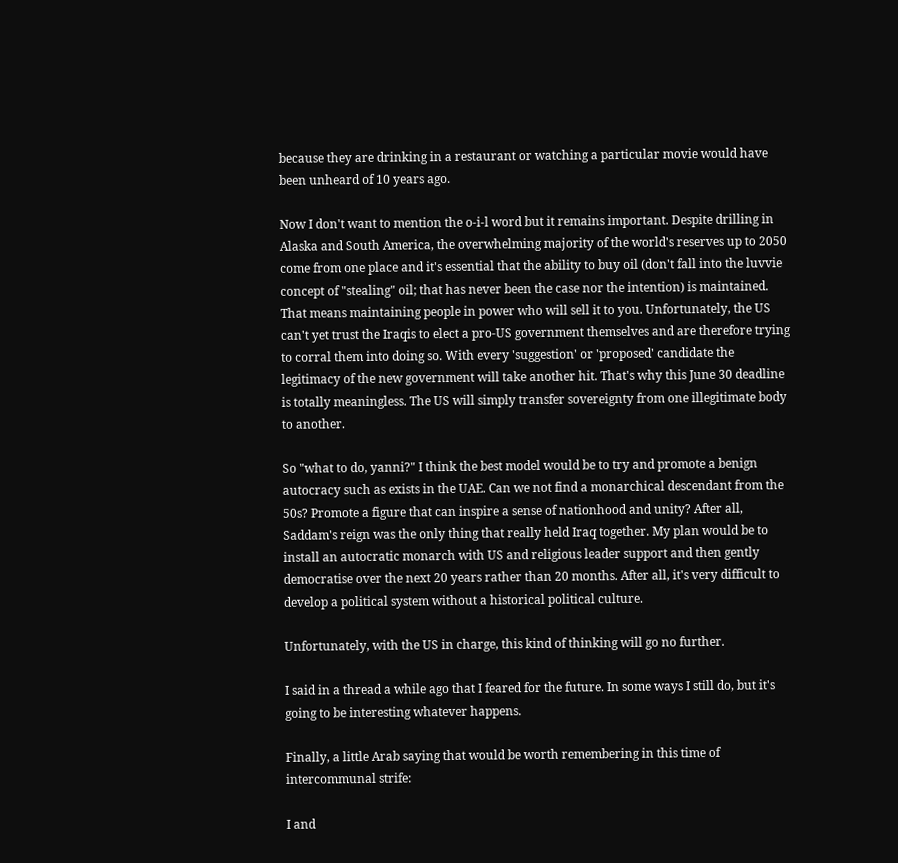because they are drinking in a restaurant or watching a particular movie would have been unheard of 10 years ago.

Now I don't want to mention the o-i-l word but it remains important. Despite drilling in Alaska and South America, the overwhelming majority of the world's reserves up to 2050 come from one place and it's essential that the ability to buy oil (don't fall into the luvvie concept of "stealing" oil; that has never been the case nor the intention) is maintained. That means maintaining people in power who will sell it to you. Unfortunately, the US can't yet trust the Iraqis to elect a pro-US government themselves and are therefore trying to corral them into doing so. With every 'suggestion' or 'proposed' candidate the legitimacy of the new government will take another hit. That's why this June 30 deadline is totally meaningless. The US will simply transfer sovereignty from one illegitimate body to another.

So "what to do, yanni?" I think the best model would be to try and promote a benign autocracy such as exists in the UAE. Can we not find a monarchical descendant from the 50s? Promote a figure that can inspire a sense of nationhood and unity? After all, Saddam's reign was the only thing that really held Iraq together. My plan would be to install an autocratic monarch with US and religious leader support and then gently democratise over the next 20 years rather than 20 months. After all, it's very difficult to develop a political system without a historical political culture.

Unfortunately, with the US in charge, this kind of thinking will go no further.

I said in a thread a while ago that I feared for the future. In some ways I still do, but it's going to be interesting whatever happens.

Finally, a little Arab saying that would be worth remembering in this time of intercommunal strife:

I and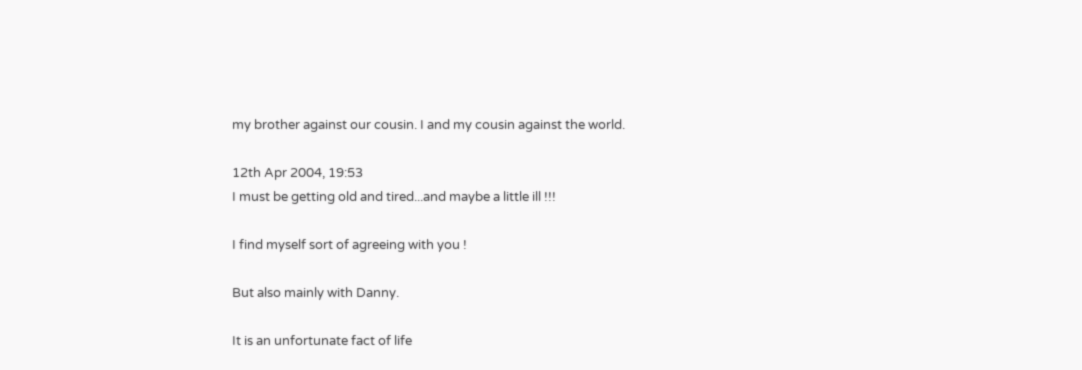my brother against our cousin. I and my cousin against the world.

12th Apr 2004, 19:53
I must be getting old and tired...and maybe a little ill !!!

I find myself sort of agreeing with you !

But also mainly with Danny.

It is an unfortunate fact of life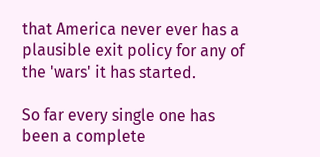that America never ever has a plausible exit policy for any of the 'wars' it has started.

So far every single one has been a complete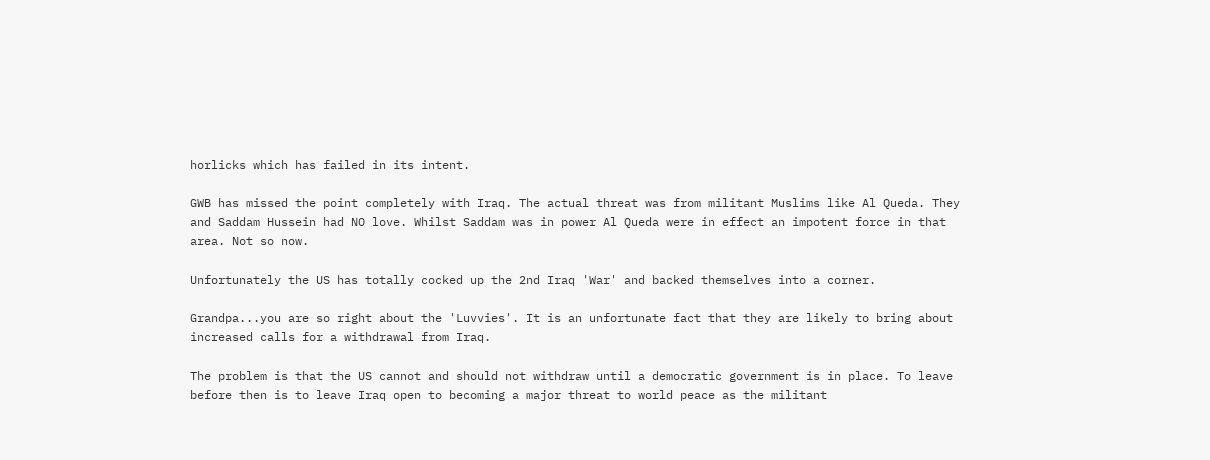horlicks which has failed in its intent.

GWB has missed the point completely with Iraq. The actual threat was from militant Muslims like Al Queda. They and Saddam Hussein had NO love. Whilst Saddam was in power Al Queda were in effect an impotent force in that area. Not so now.

Unfortunately the US has totally cocked up the 2nd Iraq 'War' and backed themselves into a corner.

Grandpa...you are so right about the 'Luvvies'. It is an unfortunate fact that they are likely to bring about increased calls for a withdrawal from Iraq.

The problem is that the US cannot and should not withdraw until a democratic government is in place. To leave before then is to leave Iraq open to becoming a major threat to world peace as the militant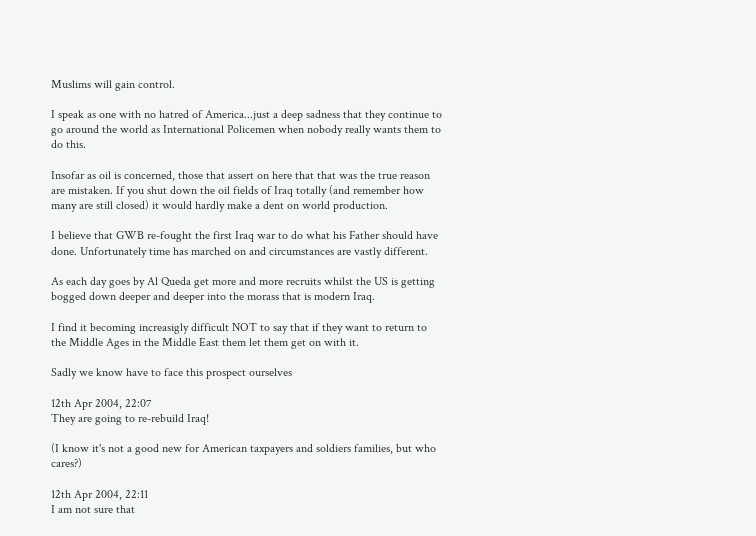Muslims will gain control.

I speak as one with no hatred of America...just a deep sadness that they continue to go around the world as International Policemen when nobody really wants them to do this.

Insofar as oil is concerned, those that assert on here that that was the true reason are mistaken. If you shut down the oil fields of Iraq totally (and remember how many are still closed) it would hardly make a dent on world production.

I believe that GWB re-fought the first Iraq war to do what his Father should have done. Unfortunately time has marched on and circumstances are vastly different.

As each day goes by Al Queda get more and more recruits whilst the US is getting bogged down deeper and deeper into the morass that is modern Iraq.

I find it becoming increasigly difficult NOT to say that if they want to return to the Middle Ages in the Middle East them let them get on with it.

Sadly we know have to face this prospect ourselves

12th Apr 2004, 22:07
They are going to re-rebuild Iraq!

(I know it's not a good new for American taxpayers and soldiers families, but who cares?)

12th Apr 2004, 22:11
I am not sure that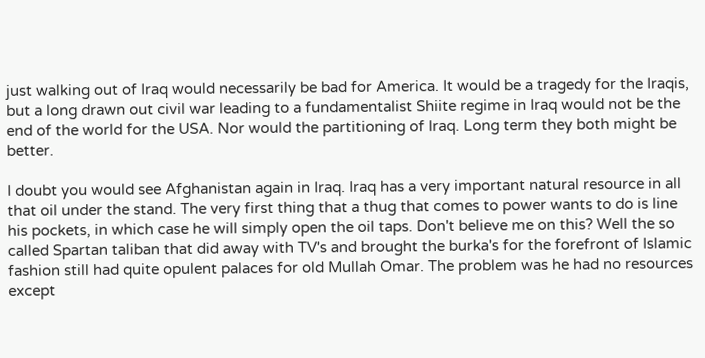just walking out of Iraq would necessarily be bad for America. It would be a tragedy for the Iraqis, but a long drawn out civil war leading to a fundamentalist Shiite regime in Iraq would not be the end of the world for the USA. Nor would the partitioning of Iraq. Long term they both might be better.

I doubt you would see Afghanistan again in Iraq. Iraq has a very important natural resource in all that oil under the stand. The very first thing that a thug that comes to power wants to do is line his pockets, in which case he will simply open the oil taps. Don't believe me on this? Well the so called Spartan taliban that did away with TV's and brought the burka's for the forefront of Islamic fashion still had quite opulent palaces for old Mullah Omar. The problem was he had no resources except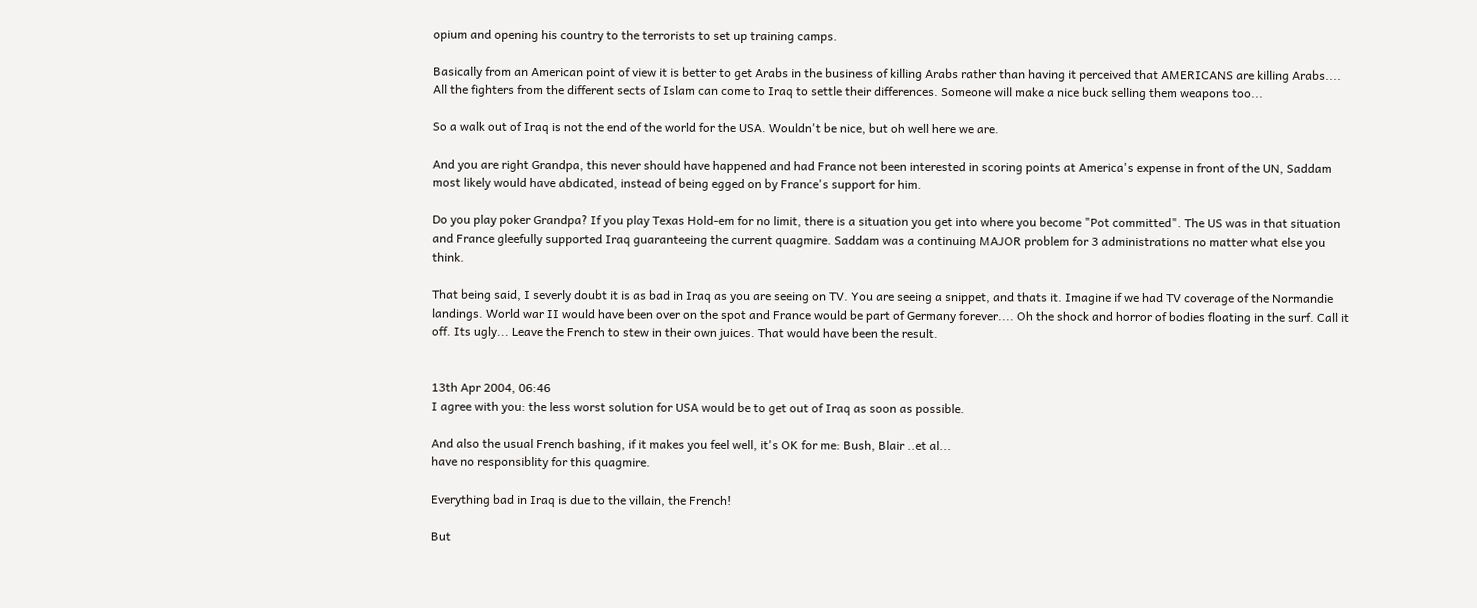opium and opening his country to the terrorists to set up training camps.

Basically from an American point of view it is better to get Arabs in the business of killing Arabs rather than having it perceived that AMERICANS are killing Arabs.... All the fighters from the different sects of Islam can come to Iraq to settle their differences. Someone will make a nice buck selling them weapons too...

So a walk out of Iraq is not the end of the world for the USA. Wouldn't be nice, but oh well here we are.

And you are right Grandpa, this never should have happened and had France not been interested in scoring points at America's expense in front of the UN, Saddam most likely would have abdicated, instead of being egged on by France's support for him.

Do you play poker Grandpa? If you play Texas Hold-em for no limit, there is a situation you get into where you become "Pot committed". The US was in that situation and France gleefully supported Iraq guaranteeing the current quagmire. Saddam was a continuing MAJOR problem for 3 administrations no matter what else you think.

That being said, I severly doubt it is as bad in Iraq as you are seeing on TV. You are seeing a snippet, and thats it. Imagine if we had TV coverage of the Normandie landings. World war II would have been over on the spot and France would be part of Germany forever.... Oh the shock and horror of bodies floating in the surf. Call it off. Its ugly... Leave the French to stew in their own juices. That would have been the result.


13th Apr 2004, 06:46
I agree with you: the less worst solution for USA would be to get out of Iraq as soon as possible.

And also the usual French bashing, if it makes you feel well, it's OK for me: Bush, Blair ..et al...
have no responsiblity for this quagmire.

Everything bad in Iraq is due to the villain, the French!

But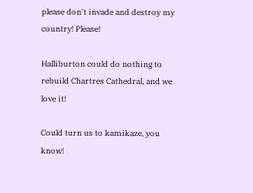please don't invade and destroy my country! Please!

Halliburton could do nothing to rebuild Chartres Cathedral, and we love it!

Could turn us to kamikaze, you know!